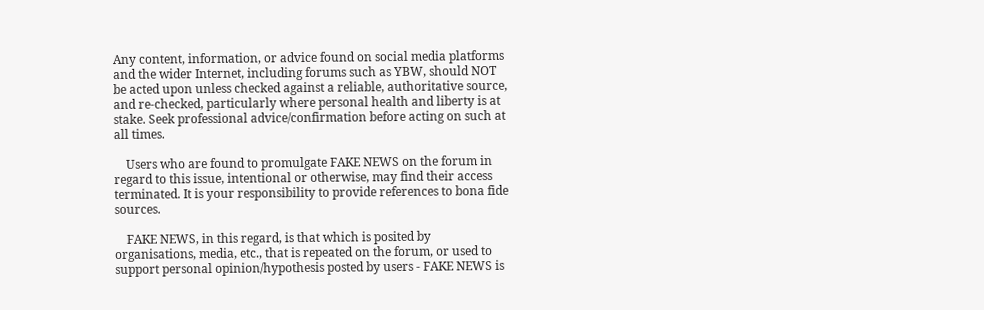Any content, information, or advice found on social media platforms and the wider Internet, including forums such as YBW, should NOT be acted upon unless checked against a reliable, authoritative source, and re-checked, particularly where personal health and liberty is at stake. Seek professional advice/confirmation before acting on such at all times.

    Users who are found to promulgate FAKE NEWS on the forum in regard to this issue, intentional or otherwise, may find their access terminated. It is your responsibility to provide references to bona fide sources.

    FAKE NEWS, in this regard, is that which is posited by organisations, media, etc., that is repeated on the forum, or used to support personal opinion/hypothesis posted by users - FAKE NEWS is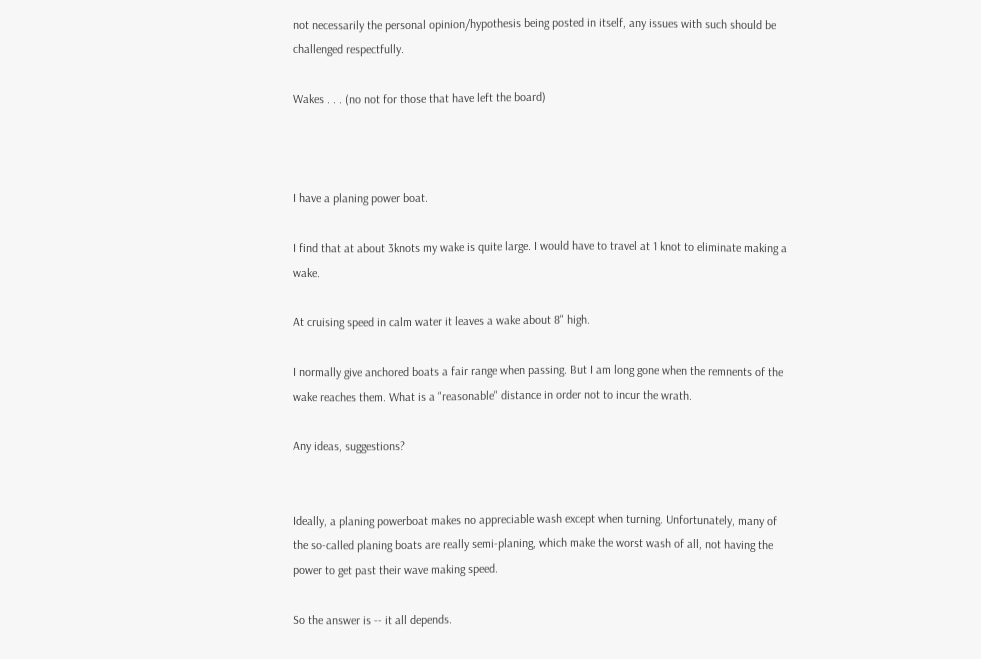not necessarily the personal opinion/hypothesis being posted in itself, any issues with such should be challenged respectfully.

Wakes . . . (no not for those that have left the board)



I have a planing power boat.

I find that at about 3knots my wake is quite large. I would have to travel at 1 knot to eliminate making a wake.

At cruising speed in calm water it leaves a wake about 8" high.

I normally give anchored boats a fair range when passing. But I am long gone when the remnents of the wake reaches them. What is a "reasonable" distance in order not to incur the wrath.

Any ideas, suggestions?


Ideally, a planing powerboat makes no appreciable wash except when turning. Unfortunately, many of the so-called planing boats are really semi-planing, which make the worst wash of all, not having the power to get past their wave making speed.

So the answer is -- it all depends.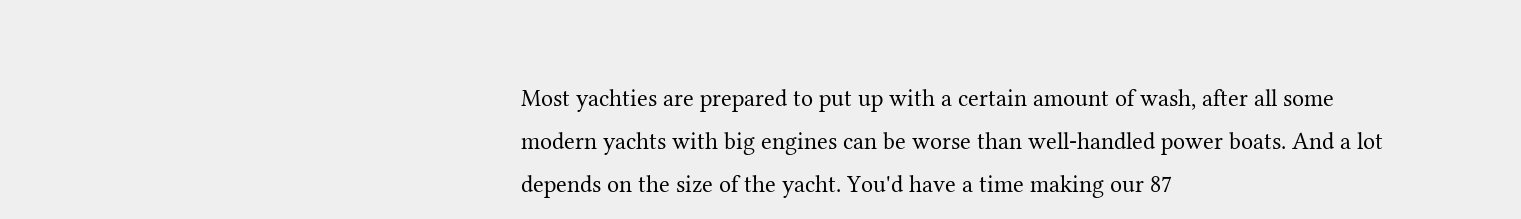Most yachties are prepared to put up with a certain amount of wash, after all some modern yachts with big engines can be worse than well-handled power boats. And a lot depends on the size of the yacht. You'd have a time making our 87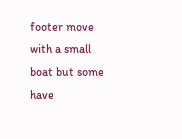footer move with a small boat but some have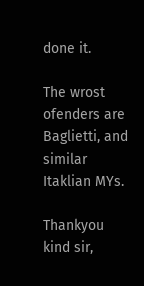done it.

The wrost ofenders are Baglietti, and similar Itaklian MYs.

Thankyou kind sir,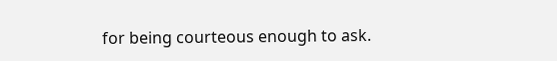for being courteous enough to ask.